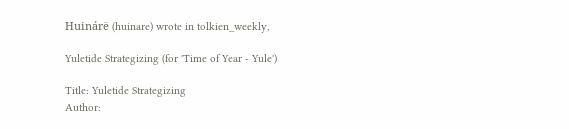Huinárë (huinare) wrote in tolkien_weekly,

Yuletide Strategizing (for 'Time of Year - Yule')

Title: Yuletide Strategizing
Author: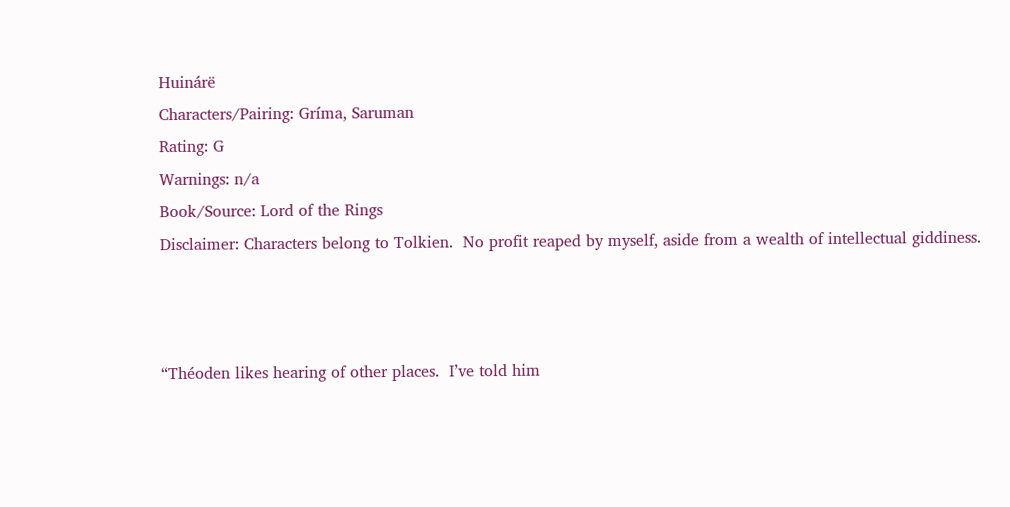Huinárë
Characters/Pairing: Gríma, Saruman
Rating: G
Warnings: n/a
Book/Source: Lord of the Rings
Disclaimer: Characters belong to Tolkien.  No profit reaped by myself, aside from a wealth of intellectual giddiness.



“Théoden likes hearing of other places.  I’ve told him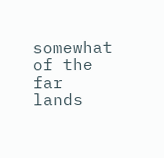somewhat of the far lands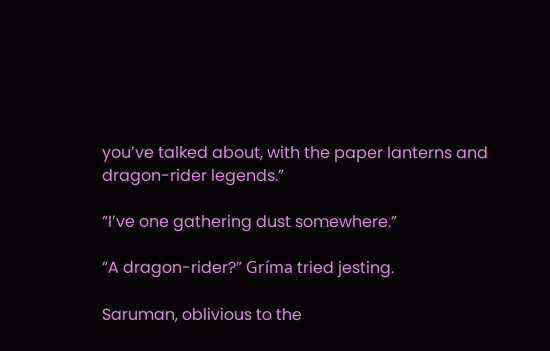you’ve talked about, with the paper lanterns and dragon-rider legends.”

“I’ve one gathering dust somewhere.”

“A dragon-rider?” Gríma tried jesting.

Saruman, oblivious to the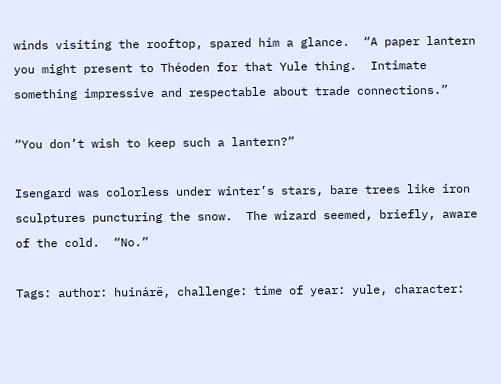winds visiting the rooftop, spared him a glance.  “A paper lantern you might present to Théoden for that Yule thing.  Intimate something impressive and respectable about trade connections.”

“You don’t wish to keep such a lantern?”

Isengard was colorless under winter’s stars, bare trees like iron sculptures puncturing the snow.  The wizard seemed, briefly, aware of the cold.  “No.”

Tags: author: huinárë, challenge: time of year: yule, character: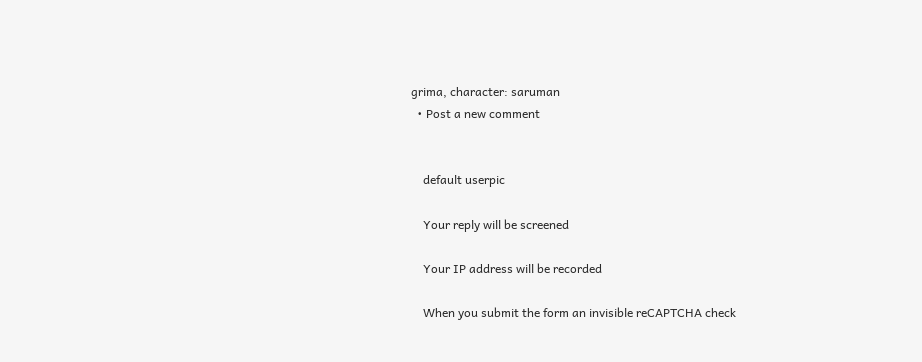grima, character: saruman
  • Post a new comment


    default userpic

    Your reply will be screened

    Your IP address will be recorded

    When you submit the form an invisible reCAPTCHA check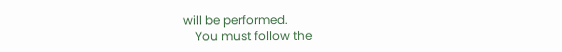will be performed.
    You must follow the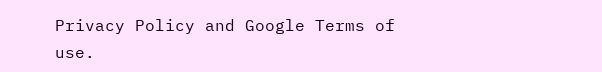Privacy Policy and Google Terms of use.